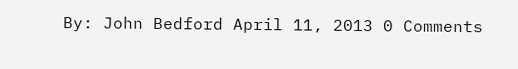By: John Bedford April 11, 2013 0 Comments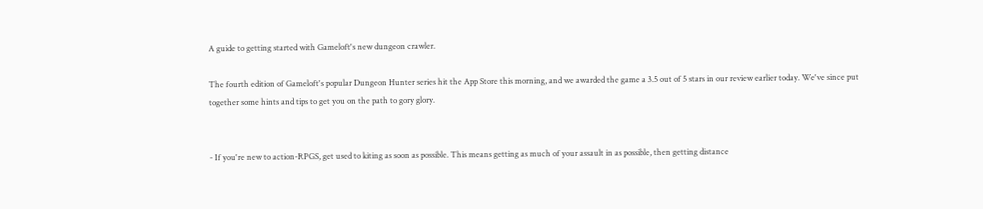A guide to getting started with Gameloft's new dungeon crawler.

The fourth edition of Gameloft's popular Dungeon Hunter series hit the App Store this morning, and we awarded the game a 3.5 out of 5 stars in our review earlier today. We've since put together some hints and tips to get you on the path to gory glory.


- If you're new to action-RPGS, get used to kiting as soon as possible. This means getting as much of your assault in as possible, then getting distance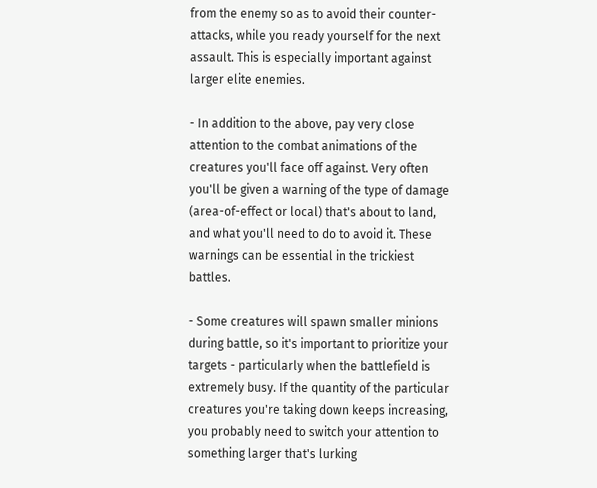from the enemy so as to avoid their counter-attacks, while you ready yourself for the next assault. This is especially important against larger elite enemies.

- In addition to the above, pay very close attention to the combat animations of the creatures you'll face off against. Very often you'll be given a warning of the type of damage (area-of-effect or local) that's about to land, and what you'll need to do to avoid it. These warnings can be essential in the trickiest battles.

- Some creatures will spawn smaller minions during battle, so it's important to prioritize your targets - particularly when the battlefield is extremely busy. If the quantity of the particular creatures you're taking down keeps increasing, you probably need to switch your attention to something larger that's lurking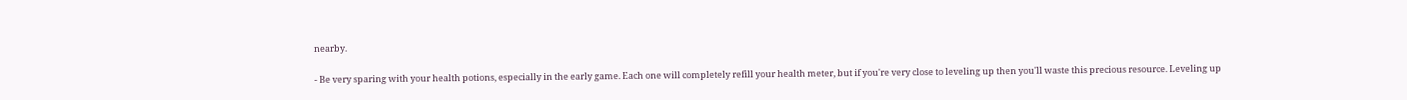nearby.

- Be very sparing with your health potions, especially in the early game. Each one will completely refill your health meter, but if you're very close to leveling up then you'll waste this precious resource. Leveling up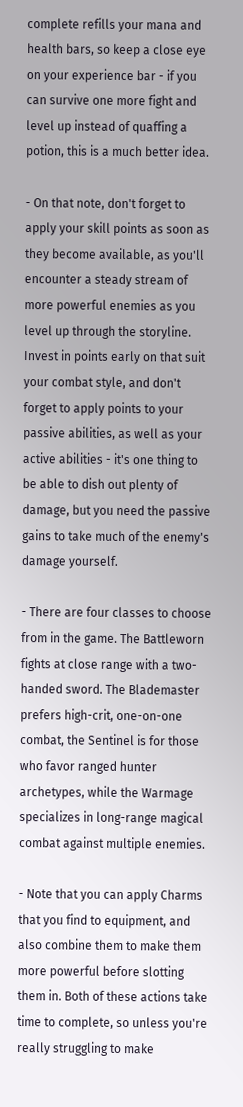complete refills your mana and health bars, so keep a close eye on your experience bar - if you can survive one more fight and level up instead of quaffing a potion, this is a much better idea.

- On that note, don't forget to apply your skill points as soon as they become available, as you'll encounter a steady stream of more powerful enemies as you level up through the storyline. Invest in points early on that suit your combat style, and don't forget to apply points to your passive abilities, as well as your active abilities - it's one thing to be able to dish out plenty of damage, but you need the passive gains to take much of the enemy's damage yourself.

- There are four classes to choose from in the game. The Battleworn fights at close range with a two-handed sword. The Blademaster prefers high-crit, one-on-one combat, the Sentinel is for those who favor ranged hunter archetypes, while the Warmage specializes in long-range magical combat against multiple enemies.

- Note that you can apply Charms that you find to equipment, and also combine them to make them more powerful before slotting them in. Both of these actions take time to complete, so unless you're really struggling to make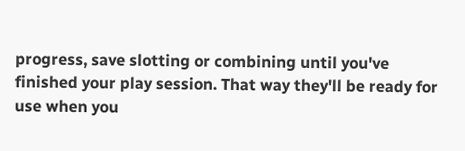progress, save slotting or combining until you've finished your play session. That way they'll be ready for use when you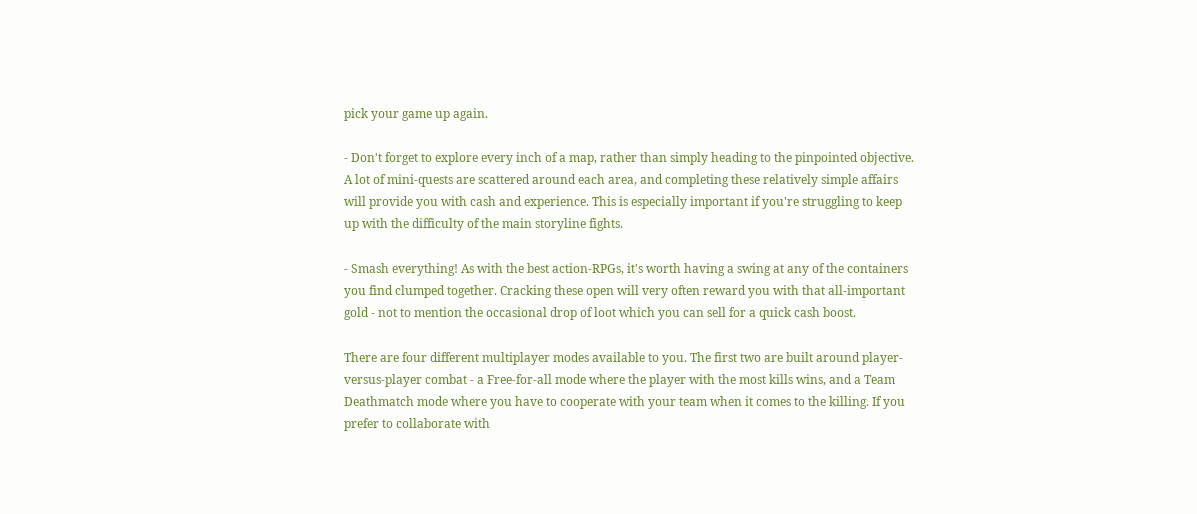pick your game up again.

- Don't forget to explore every inch of a map, rather than simply heading to the pinpointed objective. A lot of mini-quests are scattered around each area, and completing these relatively simple affairs will provide you with cash and experience. This is especially important if you're struggling to keep up with the difficulty of the main storyline fights.

- Smash everything! As with the best action-RPGs, it's worth having a swing at any of the containers you find clumped together. Cracking these open will very often reward you with that all-important gold - not to mention the occasional drop of loot which you can sell for a quick cash boost.

There are four different multiplayer modes available to you. The first two are built around player-versus-player combat - a Free-for-all mode where the player with the most kills wins, and a Team Deathmatch mode where you have to cooperate with your team when it comes to the killing. If you prefer to collaborate with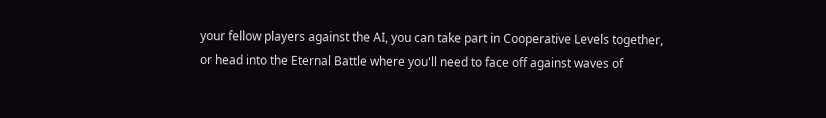your fellow players against the AI, you can take part in Cooperative Levels together, or head into the Eternal Battle where you'll need to face off against waves of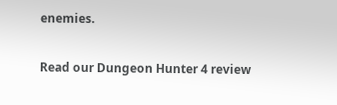enemies.

Read our Dungeon Hunter 4 review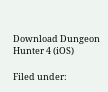Download Dungeon Hunter 4 (iOS)

Filed under: